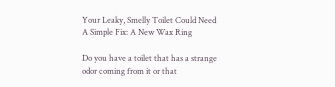Your Leaky, Smelly Toilet Could Need A Simple Fix: A New Wax Ring

Do you have a toilet that has a strange odor coming from it or that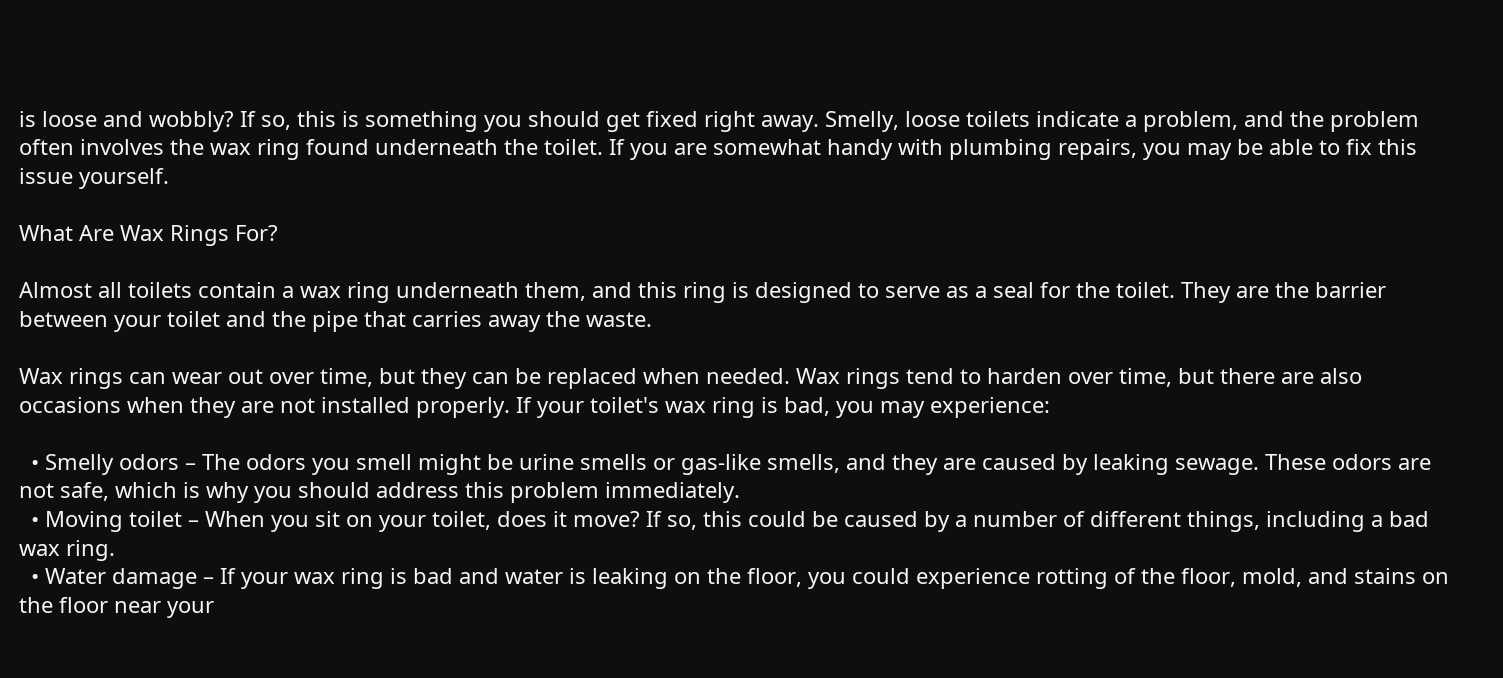is loose and wobbly? If so, this is something you should get fixed right away. Smelly, loose toilets indicate a problem, and the problem often involves the wax ring found underneath the toilet. If you are somewhat handy with plumbing repairs, you may be able to fix this issue yourself.

What Are Wax Rings For?

Almost all toilets contain a wax ring underneath them, and this ring is designed to serve as a seal for the toilet. They are the barrier between your toilet and the pipe that carries away the waste.

Wax rings can wear out over time, but they can be replaced when needed. Wax rings tend to harden over time, but there are also occasions when they are not installed properly. If your toilet's wax ring is bad, you may experience:

  • Smelly odors – The odors you smell might be urine smells or gas-like smells, and they are caused by leaking sewage. These odors are not safe, which is why you should address this problem immediately.
  • Moving toilet – When you sit on your toilet, does it move? If so, this could be caused by a number of different things, including a bad wax ring.
  • Water damage – If your wax ring is bad and water is leaking on the floor, you could experience rotting of the floor, mold, and stains on the floor near your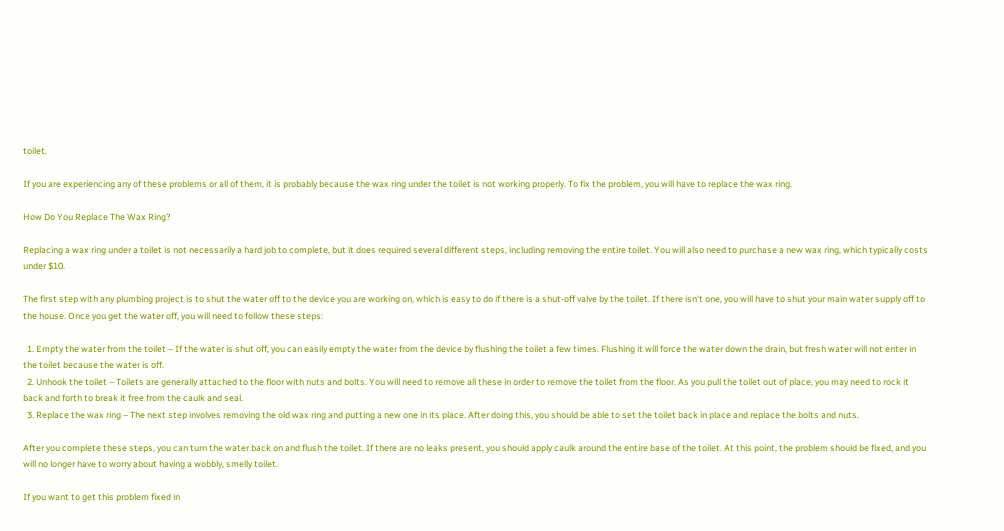toilet.

If you are experiencing any of these problems or all of them, it is probably because the wax ring under the toilet is not working properly. To fix the problem, you will have to replace the wax ring.

How Do You Replace The Wax Ring?

Replacing a wax ring under a toilet is not necessarily a hard job to complete, but it does required several different steps, including removing the entire toilet. You will also need to purchase a new wax ring, which typically costs under $10.

The first step with any plumbing project is to shut the water off to the device you are working on, which is easy to do if there is a shut-off valve by the toilet. If there isn't one, you will have to shut your main water supply off to the house. Once you get the water off, you will need to follow these steps:

  1. Empty the water from the toilet – If the water is shut off, you can easily empty the water from the device by flushing the toilet a few times. Flushing it will force the water down the drain, but fresh water will not enter in the toilet because the water is off.
  2. Unhook the toilet – Toilets are generally attached to the floor with nuts and bolts. You will need to remove all these in order to remove the toilet from the floor. As you pull the toilet out of place, you may need to rock it back and forth to break it free from the caulk and seal.
  3. Replace the wax ring – The next step involves removing the old wax ring and putting a new one in its place. After doing this, you should be able to set the toilet back in place and replace the bolts and nuts.

After you complete these steps, you can turn the water back on and flush the toilet. If there are no leaks present, you should apply caulk around the entire base of the toilet. At this point, the problem should be fixed, and you will no longer have to worry about having a wobbly, smelly toilet.

If you want to get this problem fixed in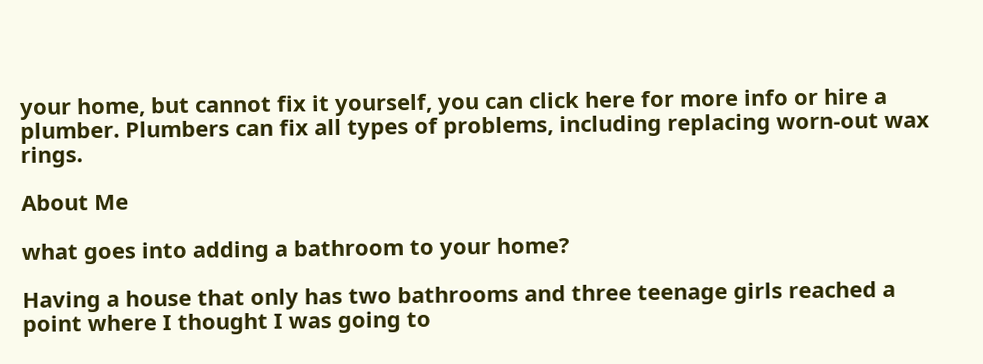your home, but cannot fix it yourself, you can click here for more info or hire a plumber. Plumbers can fix all types of problems, including replacing worn-out wax rings.

About Me

what goes into adding a bathroom to your home?

Having a house that only has two bathrooms and three teenage girls reached a point where I thought I was going to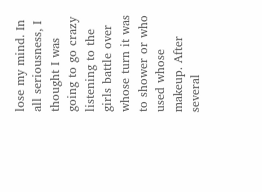lose my mind. In all seriousness, I thought I was going to go crazy listening to the girls battle over whose turn it was to shower or who used whose makeup. After several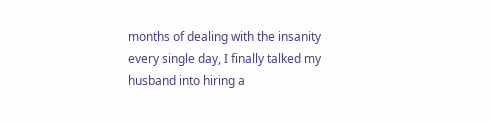months of dealing with the insanity every single day, I finally talked my husband into hiring a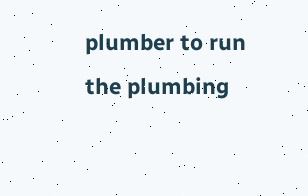plumber to run the plumbing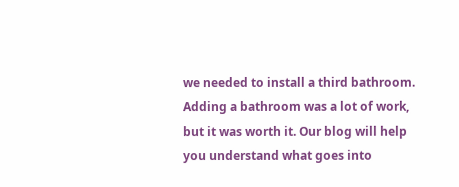we needed to install a third bathroom. Adding a bathroom was a lot of work, but it was worth it. Our blog will help you understand what goes into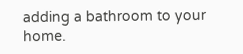adding a bathroom to your home.